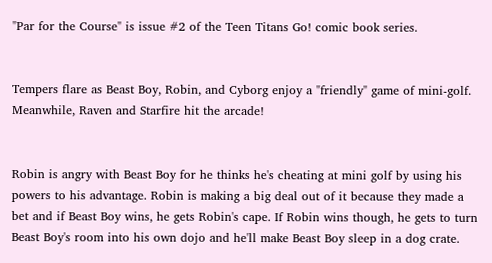"Par for the Course" is issue #2 of the Teen Titans Go! comic book series.


Tempers flare as Beast Boy, Robin, and Cyborg enjoy a "friendly" game of mini-golf. Meanwhile, Raven and Starfire hit the arcade!


Robin is angry with Beast Boy for he thinks he's cheating at mini golf by using his powers to his advantage. Robin is making a big deal out of it because they made a bet and if Beast Boy wins, he gets Robin's cape. If Robin wins though, he gets to turn Beast Boy's room into his own dojo and he'll make Beast Boy sleep in a dog crate.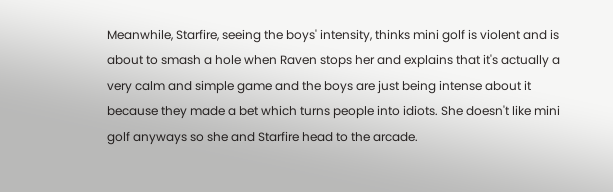Meanwhile, Starfire, seeing the boys' intensity, thinks mini golf is violent and is about to smash a hole when Raven stops her and explains that it's actually a very calm and simple game and the boys are just being intense about it because they made a bet which turns people into idiots. She doesn't like mini golf anyways so she and Starfire head to the arcade.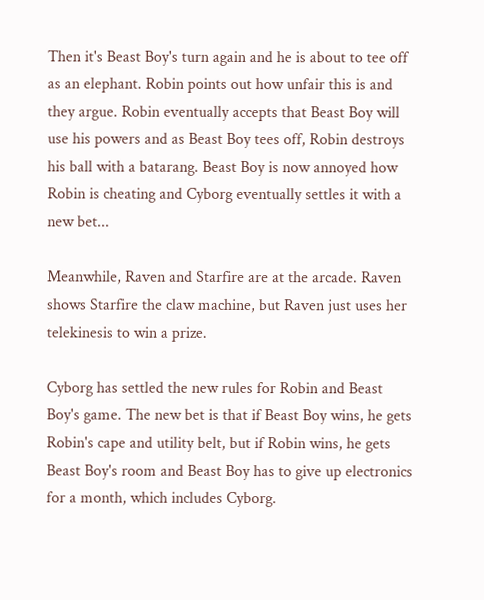Then it's Beast Boy's turn again and he is about to tee off as an elephant. Robin points out how unfair this is and they argue. Robin eventually accepts that Beast Boy will use his powers and as Beast Boy tees off, Robin destroys his ball with a batarang. Beast Boy is now annoyed how Robin is cheating and Cyborg eventually settles it with a new bet...

Meanwhile, Raven and Starfire are at the arcade. Raven shows Starfire the claw machine, but Raven just uses her telekinesis to win a prize.

Cyborg has settled the new rules for Robin and Beast Boy's game. The new bet is that if Beast Boy wins, he gets Robin's cape and utility belt, but if Robin wins, he gets Beast Boy's room and Beast Boy has to give up electronics for a month, which includes Cyborg.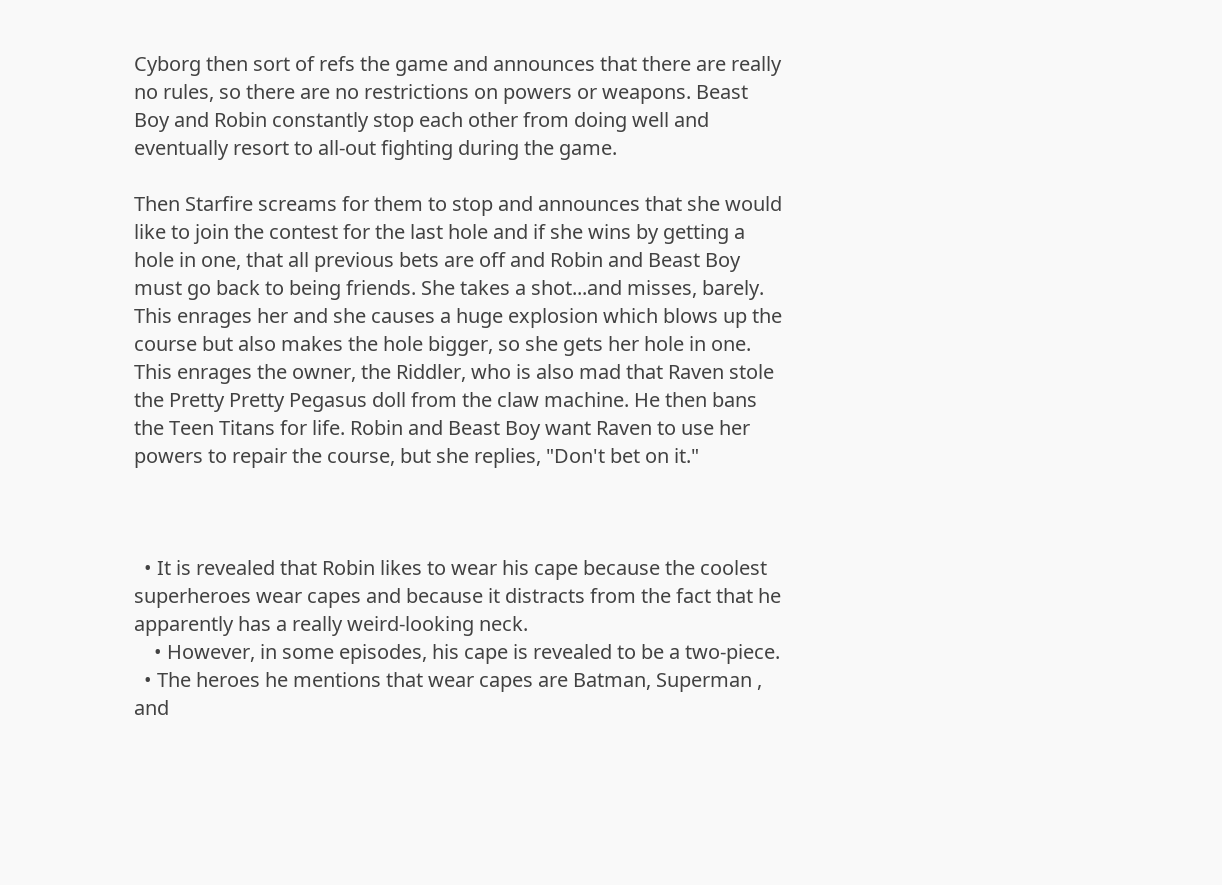Cyborg then sort of refs the game and announces that there are really no rules, so there are no restrictions on powers or weapons. Beast Boy and Robin constantly stop each other from doing well and eventually resort to all-out fighting during the game.

Then Starfire screams for them to stop and announces that she would like to join the contest for the last hole and if she wins by getting a hole in one, that all previous bets are off and Robin and Beast Boy must go back to being friends. She takes a shot...and misses, barely. This enrages her and she causes a huge explosion which blows up the course but also makes the hole bigger, so she gets her hole in one. This enrages the owner, the Riddler, who is also mad that Raven stole the Pretty Pretty Pegasus doll from the claw machine. He then bans the Teen Titans for life. Robin and Beast Boy want Raven to use her powers to repair the course, but she replies, "Don't bet on it."



  • It is revealed that Robin likes to wear his cape because the coolest superheroes wear capes and because it distracts from the fact that he apparently has a really weird-looking neck.
    • However, in some episodes, his cape is revealed to be a two-piece.
  • The heroes he mentions that wear capes are Batman, Superman , and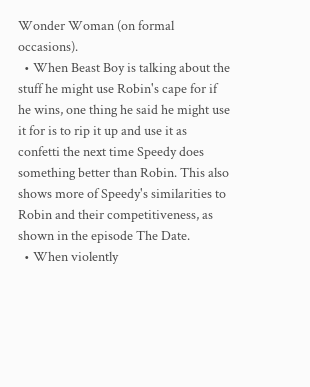Wonder Woman (on formal occasions).
  • When Beast Boy is talking about the stuff he might use Robin's cape for if he wins, one thing he said he might use it for is to rip it up and use it as confetti the next time Speedy does something better than Robin. This also shows more of Speedy's similarities to Robin and their competitiveness, as shown in the episode The Date.
  • When violently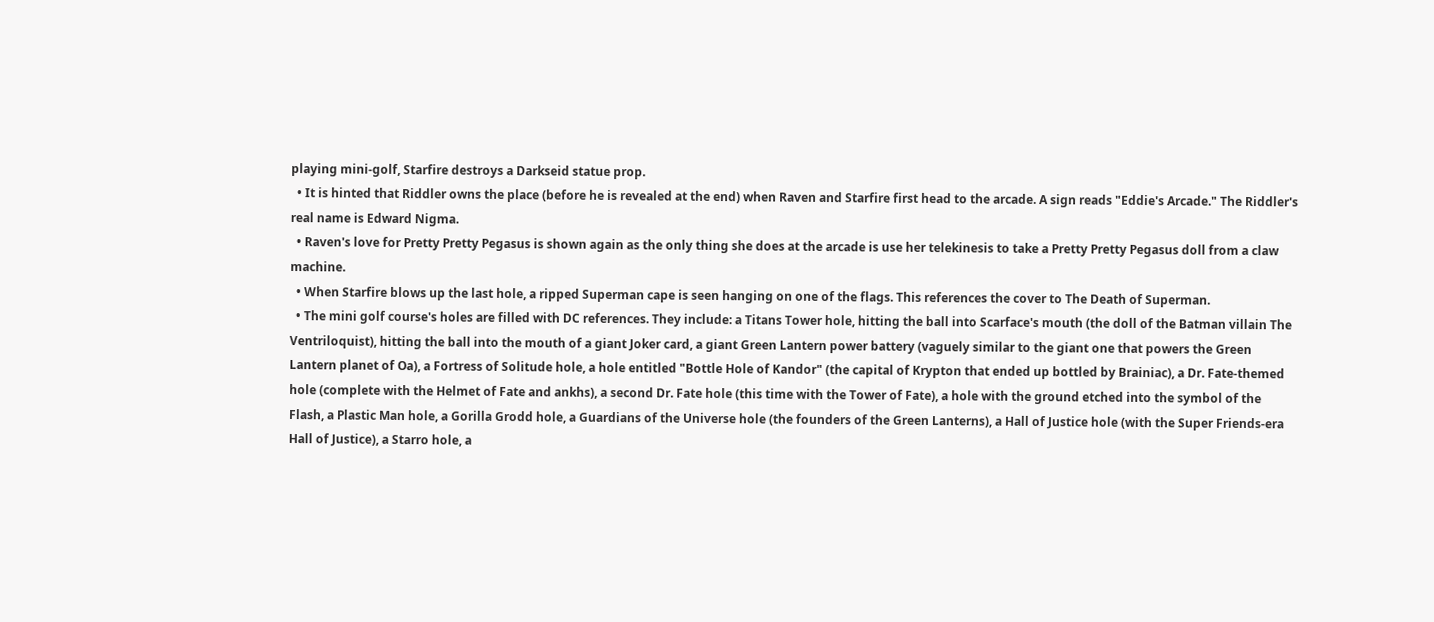playing mini-golf, Starfire destroys a Darkseid statue prop.
  • It is hinted that Riddler owns the place (before he is revealed at the end) when Raven and Starfire first head to the arcade. A sign reads "Eddie's Arcade." The Riddler's real name is Edward Nigma.
  • Raven's love for Pretty Pretty Pegasus is shown again as the only thing she does at the arcade is use her telekinesis to take a Pretty Pretty Pegasus doll from a claw machine.
  • When Starfire blows up the last hole, a ripped Superman cape is seen hanging on one of the flags. This references the cover to The Death of Superman.
  • The mini golf course's holes are filled with DC references. They include: a Titans Tower hole, hitting the ball into Scarface's mouth (the doll of the Batman villain The Ventriloquist), hitting the ball into the mouth of a giant Joker card, a giant Green Lantern power battery (vaguely similar to the giant one that powers the Green Lantern planet of Oa), a Fortress of Solitude hole, a hole entitled "Bottle Hole of Kandor" (the capital of Krypton that ended up bottled by Brainiac), a Dr. Fate-themed hole (complete with the Helmet of Fate and ankhs), a second Dr. Fate hole (this time with the Tower of Fate), a hole with the ground etched into the symbol of the Flash, a Plastic Man hole, a Gorilla Grodd hole, a Guardians of the Universe hole (the founders of the Green Lanterns), a Hall of Justice hole (with the Super Friends-era Hall of Justice), a Starro hole, a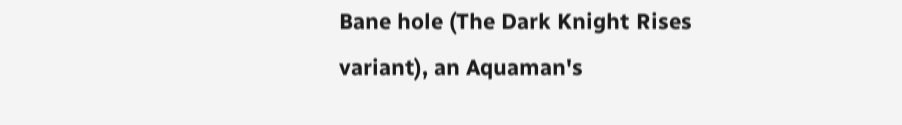Bane hole (The Dark Knight Rises variant), an Aquaman's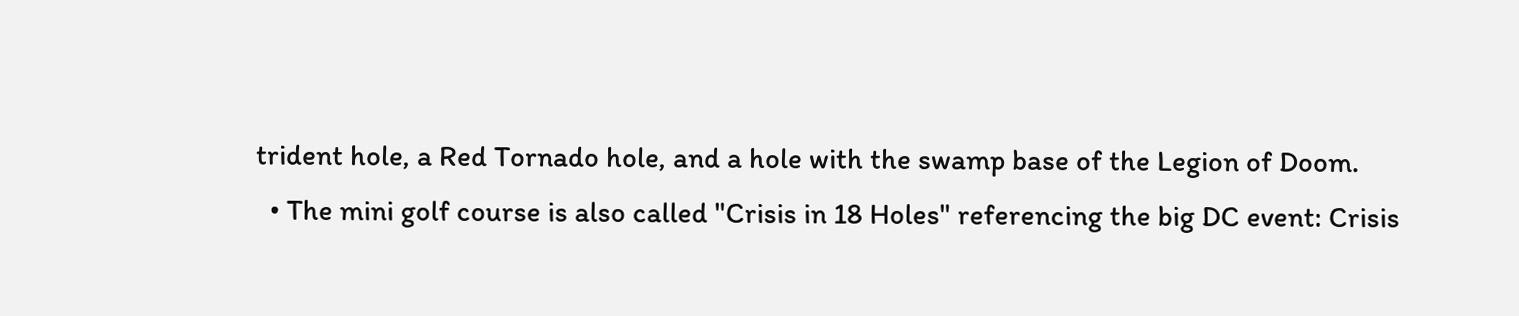trident hole, a Red Tornado hole, and a hole with the swamp base of the Legion of Doom.
  • The mini golf course is also called "Crisis in 18 Holes" referencing the big DC event: Crisis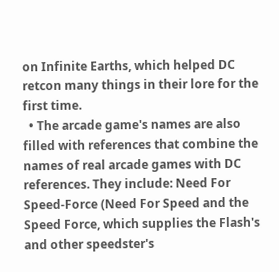on Infinite Earths, which helped DC retcon many things in their lore for the first time.
  • The arcade game's names are also filled with references that combine the names of real arcade games with DC references. They include: Need For Speed-Force (Need For Speed and the Speed Force, which supplies the Flash's and other speedster's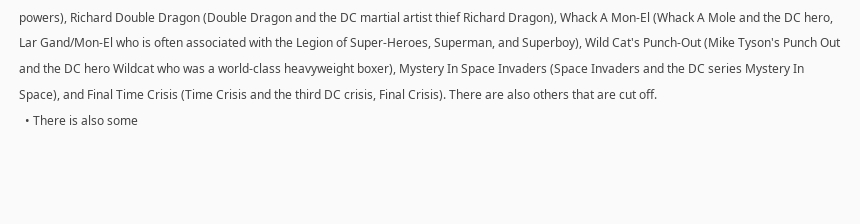powers), Richard Double Dragon (Double Dragon and the DC martial artist thief Richard Dragon), Whack A Mon-El (Whack A Mole and the DC hero, Lar Gand/Mon-El who is often associated with the Legion of Super-Heroes, Superman, and Superboy), Wild Cat's Punch-Out (Mike Tyson's Punch Out and the DC hero Wildcat who was a world-class heavyweight boxer), Mystery In Space Invaders (Space Invaders and the DC series Mystery In Space), and Final Time Crisis (Time Crisis and the third DC crisis, Final Crisis). There are also others that are cut off.
  • There is also some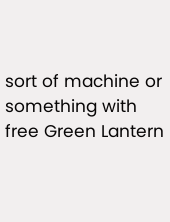sort of machine or something with free Green Lantern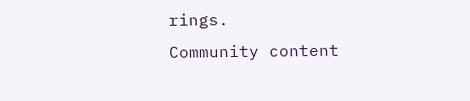rings.
Community content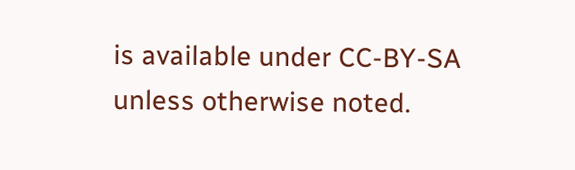is available under CC-BY-SA unless otherwise noted.